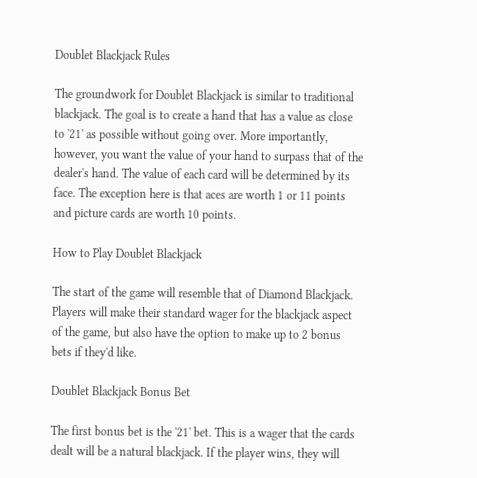Doublet Blackjack Rules

The groundwork for Doublet Blackjack is similar to traditional blackjack. The goal is to create a hand that has a value as close to '21' as possible without going over. More importantly, however, you want the value of your hand to surpass that of the dealer's hand. The value of each card will be determined by its face. The exception here is that aces are worth 1 or 11 points and picture cards are worth 10 points.

How to Play Doublet Blackjack

The start of the game will resemble that of Diamond Blackjack. Players will make their standard wager for the blackjack aspect of the game, but also have the option to make up to 2 bonus bets if they'd like.

Doublet Blackjack Bonus Bet

The first bonus bet is the '21' bet. This is a wager that the cards dealt will be a natural blackjack. If the player wins, they will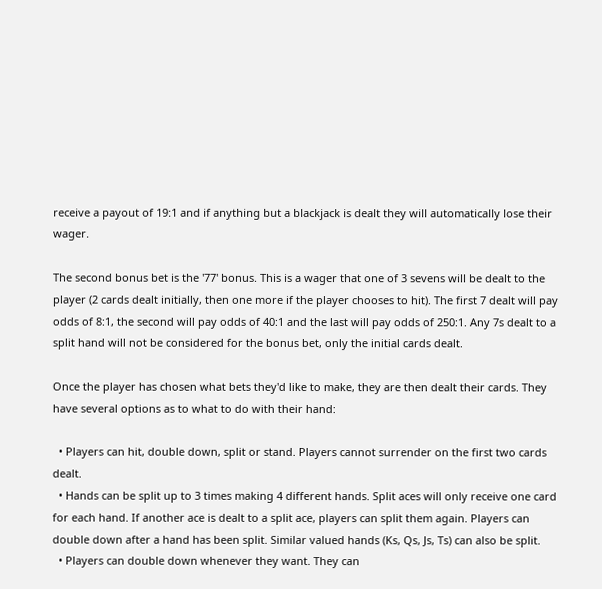receive a payout of 19:1 and if anything but a blackjack is dealt they will automatically lose their wager.

The second bonus bet is the '77' bonus. This is a wager that one of 3 sevens will be dealt to the player (2 cards dealt initially, then one more if the player chooses to hit). The first 7 dealt will pay odds of 8:1, the second will pay odds of 40:1 and the last will pay odds of 250:1. Any 7s dealt to a split hand will not be considered for the bonus bet, only the initial cards dealt.

Once the player has chosen what bets they'd like to make, they are then dealt their cards. They have several options as to what to do with their hand:

  • Players can hit, double down, split or stand. Players cannot surrender on the first two cards dealt.
  • Hands can be split up to 3 times making 4 different hands. Split aces will only receive one card for each hand. If another ace is dealt to a split ace, players can split them again. Players can double down after a hand has been split. Similar valued hands (Ks, Qs, Js, Ts) can also be split.
  • Players can double down whenever they want. They can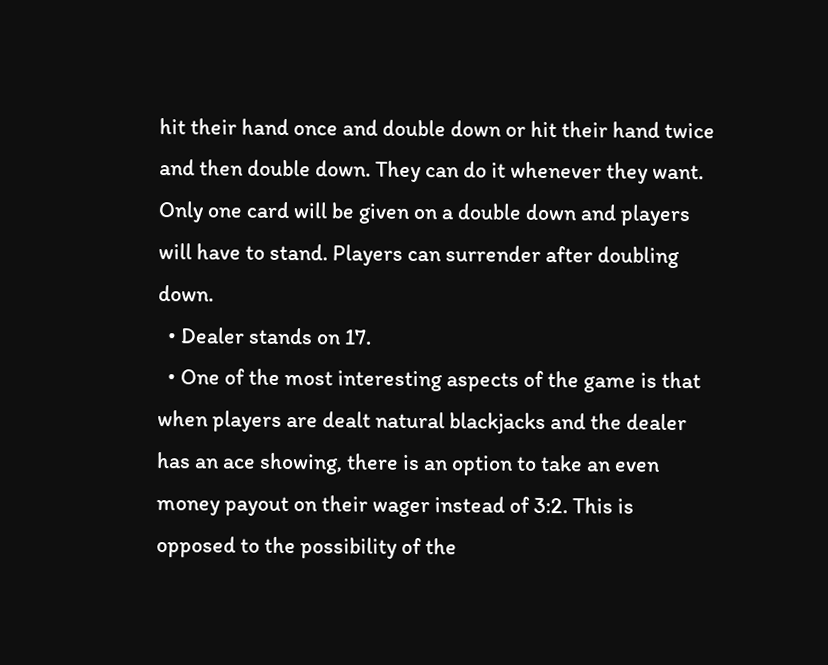hit their hand once and double down or hit their hand twice and then double down. They can do it whenever they want. Only one card will be given on a double down and players will have to stand. Players can surrender after doubling down.
  • Dealer stands on 17.
  • One of the most interesting aspects of the game is that when players are dealt natural blackjacks and the dealer has an ace showing, there is an option to take an even money payout on their wager instead of 3:2. This is opposed to the possibility of the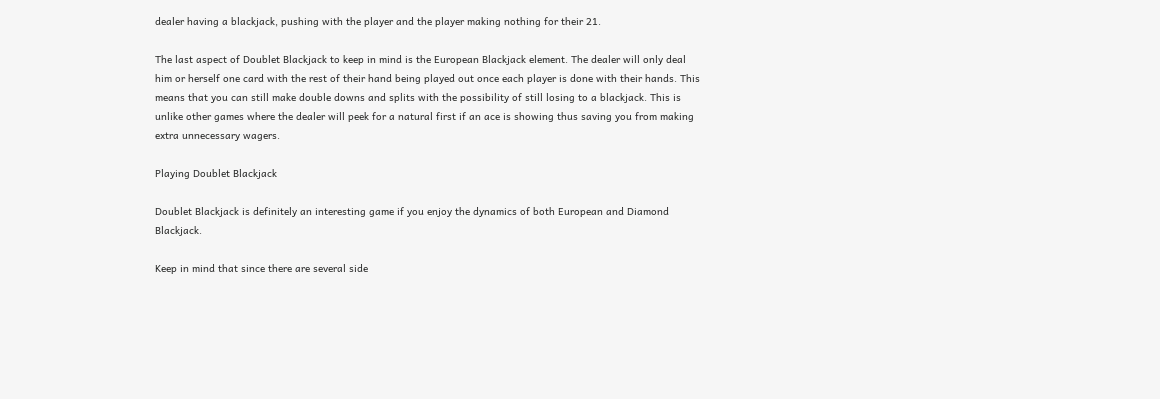dealer having a blackjack, pushing with the player and the player making nothing for their 21.

The last aspect of Doublet Blackjack to keep in mind is the European Blackjack element. The dealer will only deal him or herself one card with the rest of their hand being played out once each player is done with their hands. This means that you can still make double downs and splits with the possibility of still losing to a blackjack. This is unlike other games where the dealer will peek for a natural first if an ace is showing thus saving you from making extra unnecessary wagers.

Playing Doublet Blackjack

Doublet Blackjack is definitely an interesting game if you enjoy the dynamics of both European and Diamond Blackjack.

Keep in mind that since there are several side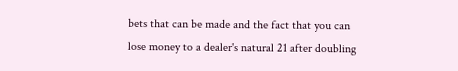bets that can be made and the fact that you can lose money to a dealer's natural 21 after doubling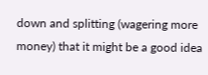down and splitting (wagering more money) that it might be a good idea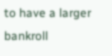to have a larger bankroll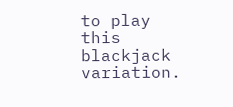to play this blackjack variation.